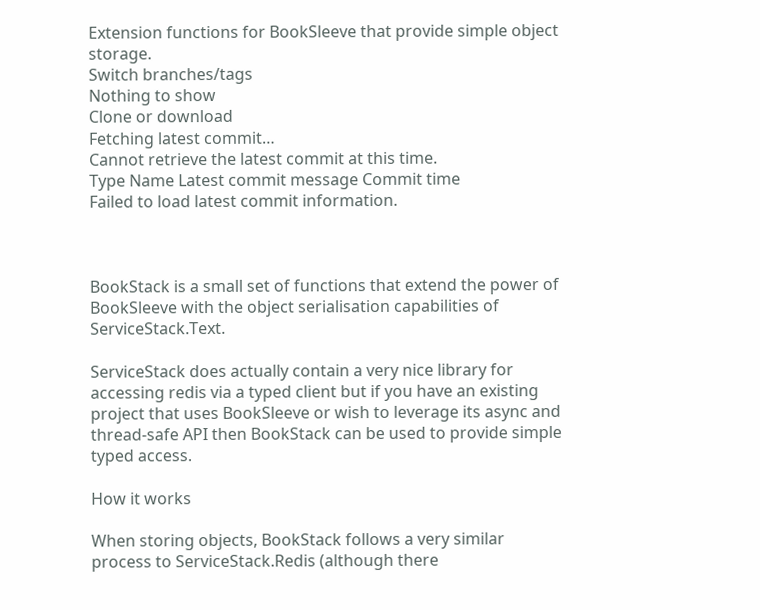Extension functions for BookSleeve that provide simple object storage.
Switch branches/tags
Nothing to show
Clone or download
Fetching latest commit…
Cannot retrieve the latest commit at this time.
Type Name Latest commit message Commit time
Failed to load latest commit information.



BookStack is a small set of functions that extend the power of BookSleeve with the object serialisation capabilities of ServiceStack.Text.

ServiceStack does actually contain a very nice library for accessing redis via a typed client but if you have an existing project that uses BookSleeve or wish to leverage its async and thread-safe API then BookStack can be used to provide simple typed access.

How it works

When storing objects, BookStack follows a very similar process to ServiceStack.Redis (although there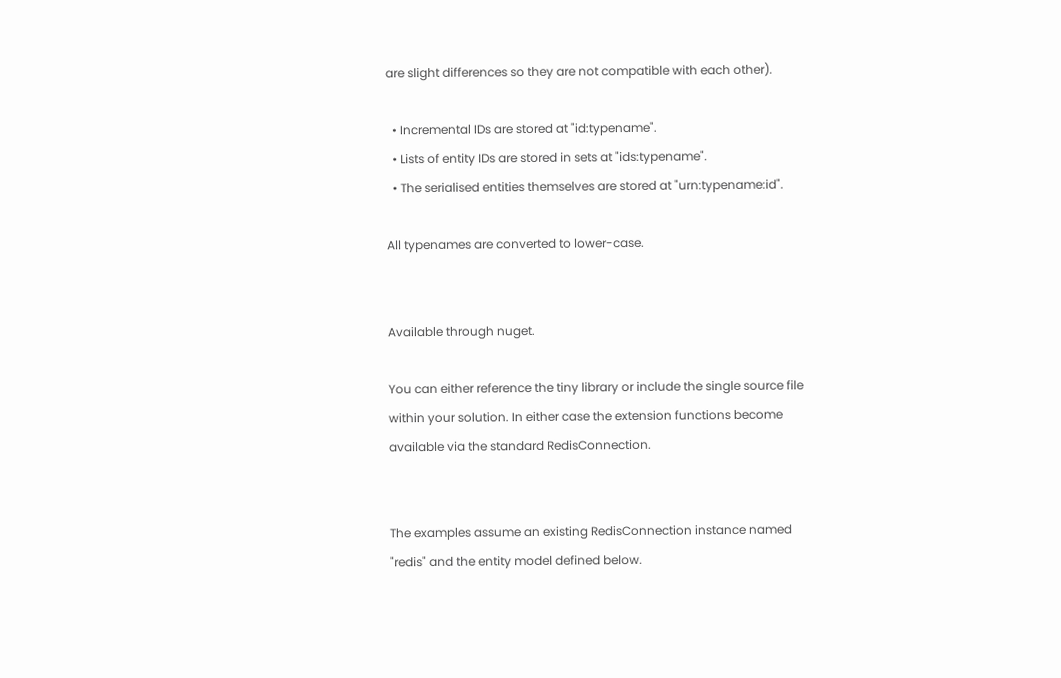are slight differences so they are not compatible with each other).

  • Incremental IDs are stored at "id:typename".
  • Lists of entity IDs are stored in sets at "ids:typename".
  • The serialised entities themselves are stored at "urn:typename:id".

All typenames are converted to lower-case.


Available through nuget.

You can either reference the tiny library or include the single source file within your solution. In either case the extension functions become available via the standard RedisConnection.


The examples assume an existing RedisConnection instance named "redis" and the entity model defined below.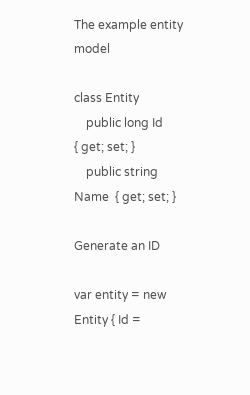The example entity model

class Entity
    public long Id      { get; set; }
    public string Name  { get; set; }

Generate an ID

var entity = new Entity { Id =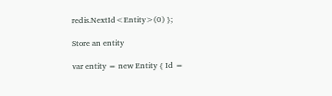redis.NextId<Entity>(0) };

Store an entity

var entity = new Entity { Id =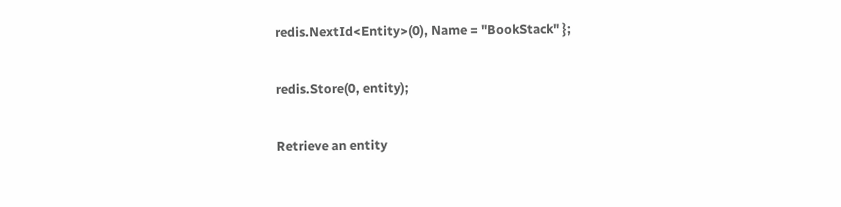redis.NextId<Entity>(0), Name = "BookStack" };

redis.Store(0, entity);

Retrieve an entity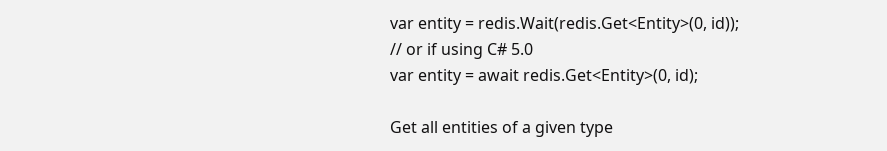var entity = redis.Wait(redis.Get<Entity>(0, id));
// or if using C# 5.0
var entity = await redis.Get<Entity>(0, id);

Get all entities of a given type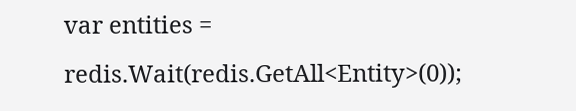var entities = redis.Wait(redis.GetAll<Entity>(0));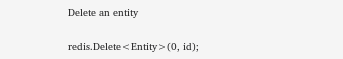Delete an entity

redis.Delete<Entity>(0, id);